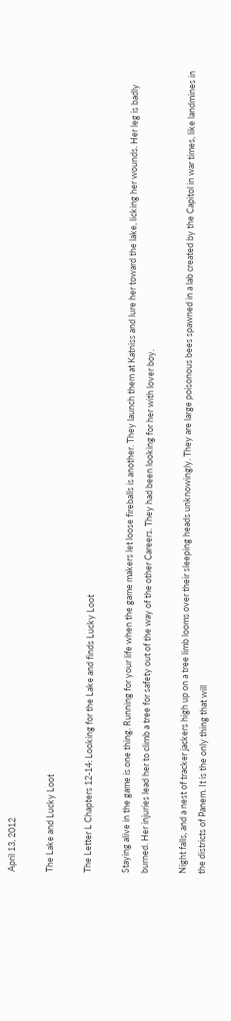April 13, 2012

The Lake and Lucky Loot

The Letter L Chapters 12-14: Looking for the Lake and finds Lucky Loot

Staying alive in the game is one thing. Running for your life when the game makers let loose fireballs is another. They launch them at Katniss and lure her toward the lake, licking her wounds. Her leg is badly burned. Her injuries lead her to climb a tree for safety out of the way of the other Careers. They had been looking for her with lover boy.

Night falls, and a nest of tracker jackers high up on a tree limb looms over their sleeping heads unknowingly. They are large poisonous bees spawned in a lab created by the Capitol in war times, like landmines in the districts of Panem. It is the only thing that will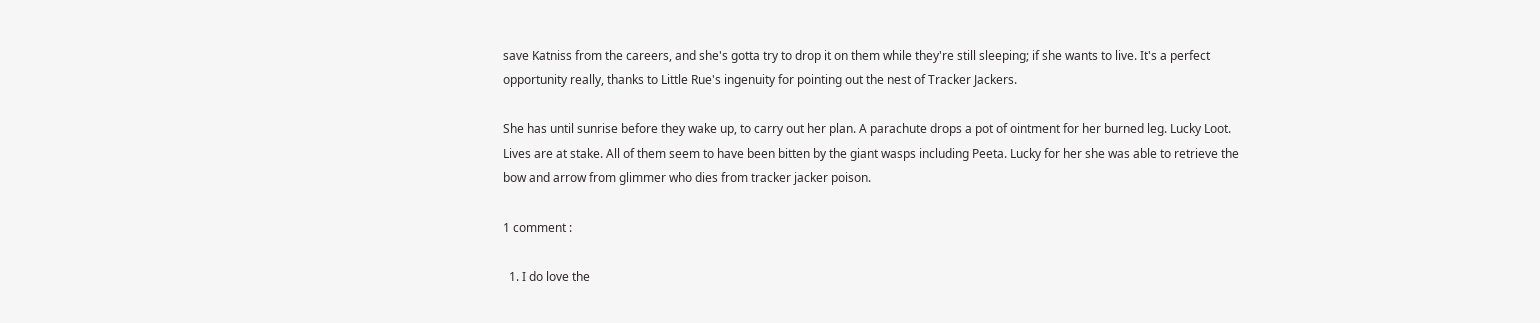save Katniss from the careers, and she's gotta try to drop it on them while they're still sleeping; if she wants to live. It's a perfect opportunity really, thanks to Little Rue's ingenuity for pointing out the nest of Tracker Jackers.

She has until sunrise before they wake up, to carry out her plan. A parachute drops a pot of ointment for her burned leg. Lucky Loot. Lives are at stake. All of them seem to have been bitten by the giant wasps including Peeta. Lucky for her she was able to retrieve the bow and arrow from glimmer who dies from tracker jacker poison.

1 comment :

  1. I do love the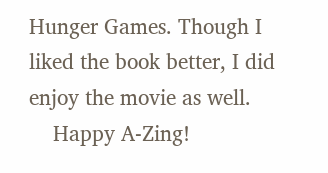Hunger Games. Though I liked the book better, I did enjoy the movie as well.
    Happy A-Zing!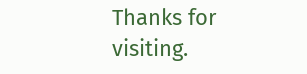Thanks for visiting.